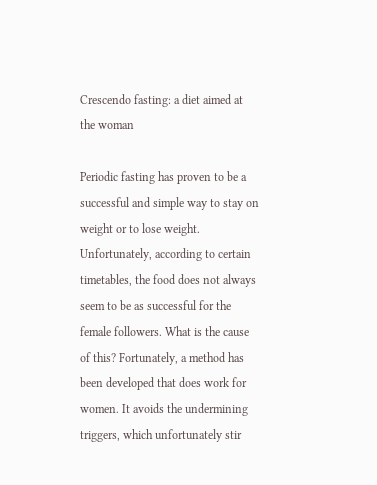Crescendo fasting: a diet aimed at the woman

Periodic fasting has proven to be a successful and simple way to stay on weight or to lose weight. Unfortunately, according to certain timetables, the food does not always seem to be as successful for the female followers. What is the cause of this? Fortunately, a method has been developed that does work for women. It avoids the undermining triggers, which unfortunately stir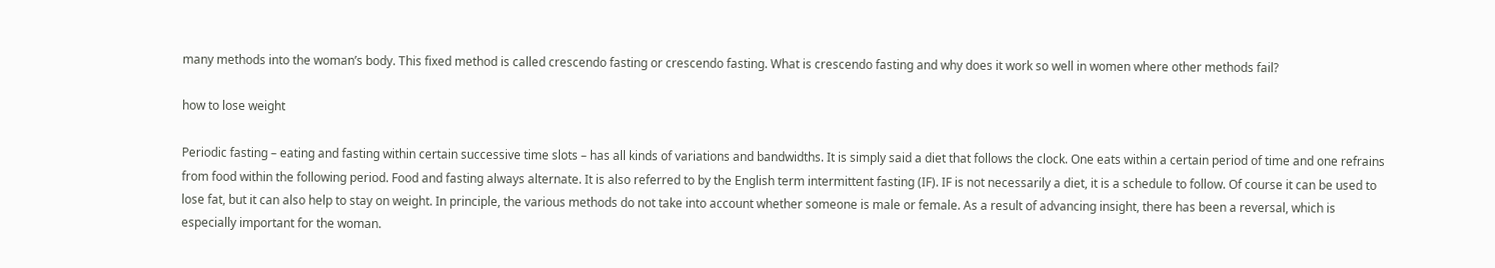many methods into the woman’s body. This fixed method is called crescendo fasting or crescendo fasting. What is crescendo fasting and why does it work so well in women where other methods fail?

how to lose weight

Periodic fasting – eating and fasting within certain successive time slots – has all kinds of variations and bandwidths. It is simply said a diet that follows the clock. One eats within a certain period of time and one refrains from food within the following period. Food and fasting always alternate. It is also referred to by the English term intermittent fasting (IF). IF is not necessarily a diet, it is a schedule to follow. Of course it can be used to lose fat, but it can also help to stay on weight. In principle, the various methods do not take into account whether someone is male or female. As a result of advancing insight, there has been a reversal, which is especially important for the woman.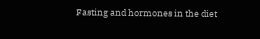Fasting and hormones in the diet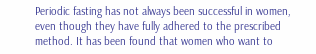Periodic fasting has not always been successful in women, even though they have fully adhered to the prescribed method. It has been found that women who want to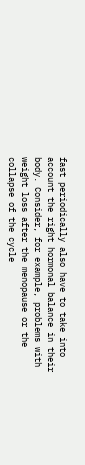fast periodically also have to take into account the right hormonal balance in their body. Consider, for example, problems with weight loss after the menopause or the collapse of the cycle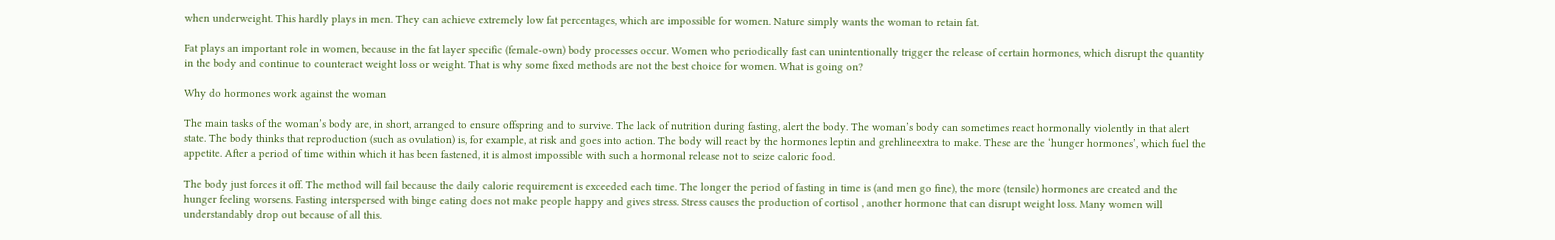when underweight. This hardly plays in men. They can achieve extremely low fat percentages, which are impossible for women. Nature simply wants the woman to retain fat.

Fat plays an important role in women, because in the fat layer specific (female-own) body processes occur. Women who periodically fast can unintentionally trigger the release of certain hormones, which disrupt the quantity in the body and continue to counteract weight loss or weight. That is why some fixed methods are not the best choice for women. What is going on?

Why do hormones work against the woman

The main tasks of the woman’s body are, in short, arranged to ensure offspring and to survive. The lack of nutrition during fasting, alert the body. The woman’s body can sometimes react hormonally violently in that alert state. The body thinks that reproduction (such as ovulation) is, for example, at risk and goes into action. The body will react by the hormones leptin and grehlineextra to make. These are the ‘hunger hormones’, which fuel the appetite. After a period of time within which it has been fastened, it is almost impossible with such a hormonal release not to seize caloric food.

The body just forces it off. The method will fail because the daily calorie requirement is exceeded each time. The longer the period of fasting in time is (and men go fine), the more (tensile) hormones are created and the hunger feeling worsens. Fasting interspersed with binge eating does not make people happy and gives stress. Stress causes the production of cortisol , another hormone that can disrupt weight loss. Many women will understandably drop out because of all this.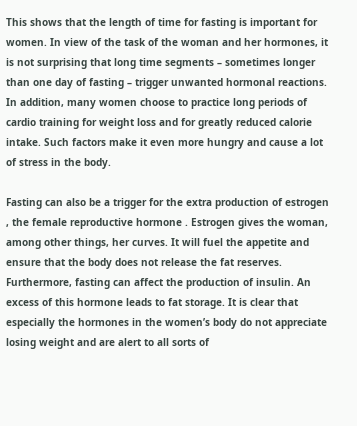This shows that the length of time for fasting is important for women. In view of the task of the woman and her hormones, it is not surprising that long time segments – sometimes longer than one day of fasting – trigger unwanted hormonal reactions. In addition, many women choose to practice long periods of cardio training for weight loss and for greatly reduced calorie intake. Such factors make it even more hungry and cause a lot of stress in the body.

Fasting can also be a trigger for the extra production of estrogen , the female reproductive hormone . Estrogen gives the woman, among other things, her curves. It will fuel the appetite and ensure that the body does not release the fat reserves. Furthermore, fasting can affect the production of insulin. An excess of this hormone leads to fat storage. It is clear that especially the hormones in the women’s body do not appreciate losing weight and are alert to all sorts of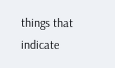things that indicate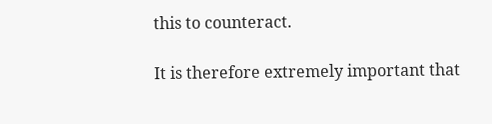this to counteract.

It is therefore extremely important that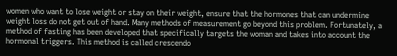women who want to lose weight or stay on their weight, ensure that the hormones that can undermine weight loss do not get out of hand. Many methods of measurement go beyond this problem. Fortunately, a method of fasting has been developed that specifically targets the woman and takes into account the hormonal triggers. This method is called crescendo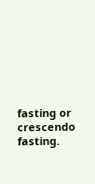fasting or crescendo fasting.